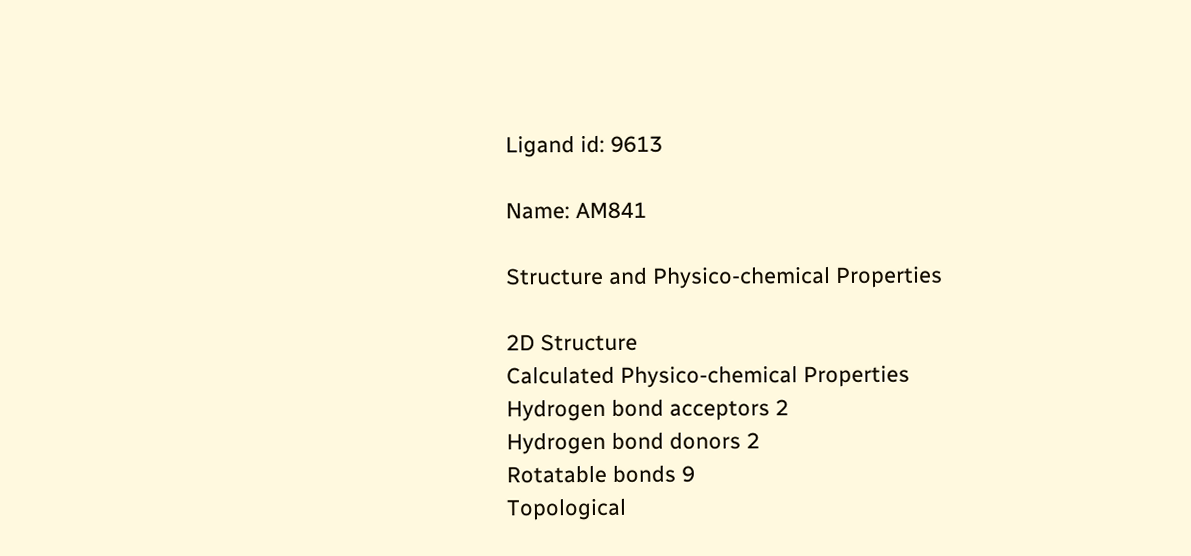Ligand id: 9613

Name: AM841

Structure and Physico-chemical Properties

2D Structure
Calculated Physico-chemical Properties
Hydrogen bond acceptors 2
Hydrogen bond donors 2
Rotatable bonds 9
Topological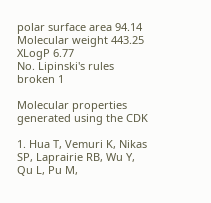polar surface area 94.14
Molecular weight 443.25
XLogP 6.77
No. Lipinski's rules broken 1

Molecular properties generated using the CDK

1. Hua T, Vemuri K, Nikas SP, Laprairie RB, Wu Y, Qu L, Pu M,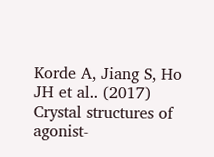Korde A, Jiang S, Ho JH et al.. (2017)
Crystal structures of agonist-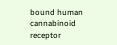bound human cannabinoid receptor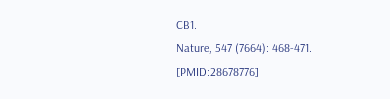CB1.
Nature, 547 (7664): 468-471. [PMID:28678776]